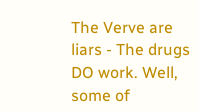The Verve are liars - The drugs DO work. Well, some of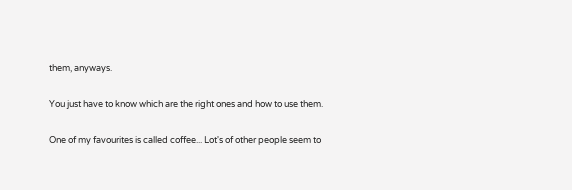them, anyways.

You just have to know which are the right ones and how to use them.

One of my favourites is called coffee... Lot's of other people seem to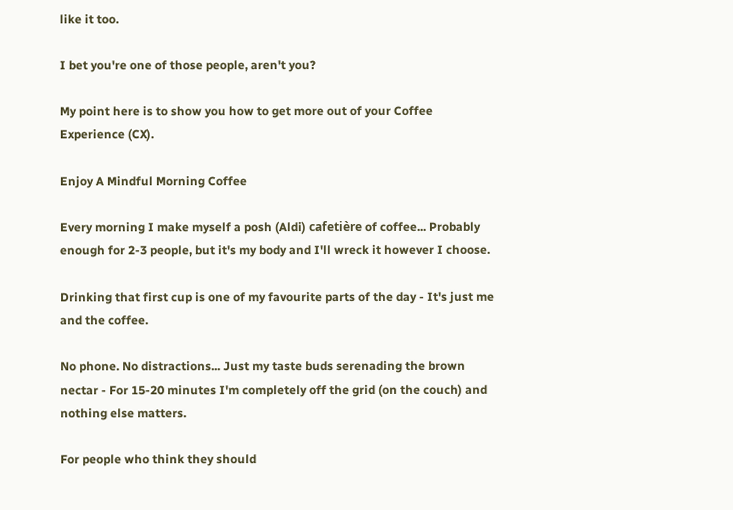like it too.

I bet you're one of those people, aren't you?

My point here is to show you how to get more out of your Coffee Experience (CX).

Enjoy A Mindful Morning Coffee

Every morning I make myself a posh (Aldi) cafetière of coffee... Probably enough for 2-3 people, but it's my body and I'll wreck it however I choose.

Drinking that first cup is one of my favourite parts of the day - It's just me and the coffee.

No phone. No distractions... Just my taste buds serenading the brown nectar - For 15-20 minutes I'm completely off the grid (on the couch) and nothing else matters.

For people who think they should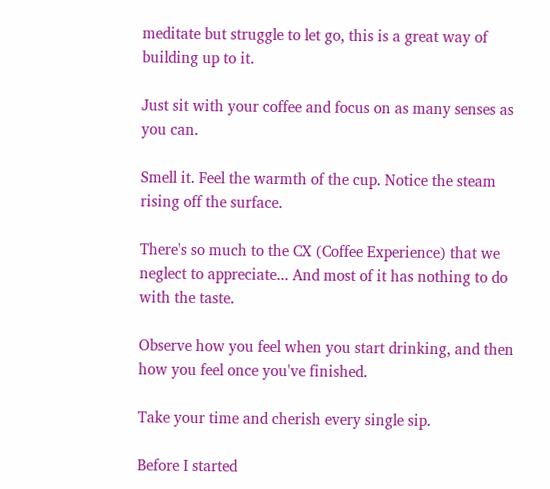meditate but struggle to let go, this is a great way of building up to it.

Just sit with your coffee and focus on as many senses as you can.

Smell it. Feel the warmth of the cup. Notice the steam rising off the surface.

There's so much to the CX (Coffee Experience) that we neglect to appreciate... And most of it has nothing to do with the taste.

Observe how you feel when you start drinking, and then how you feel once you've finished.

Take your time and cherish every single sip.

Before I started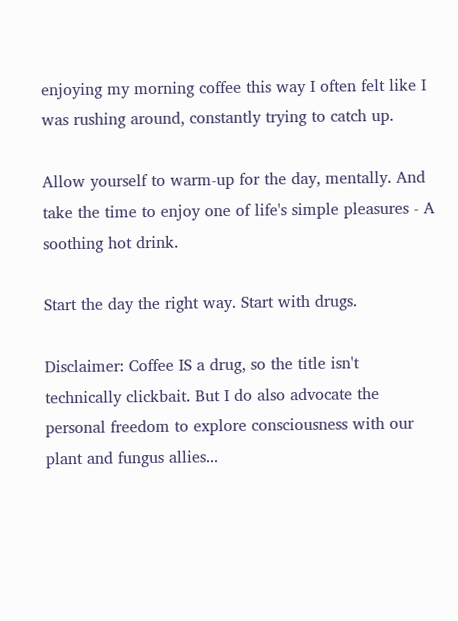enjoying my morning coffee this way I often felt like I was rushing around, constantly trying to catch up.

Allow yourself to warm-up for the day, mentally. And take the time to enjoy one of life's simple pleasures - A soothing hot drink.

Start the day the right way. Start with drugs.

Disclaimer: Coffee IS a drug, so the title isn't technically clickbait. But I do also advocate the personal freedom to explore consciousness with our plant and fungus allies...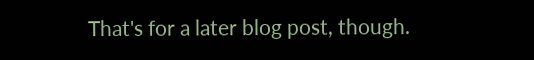That's for a later blog post, though.